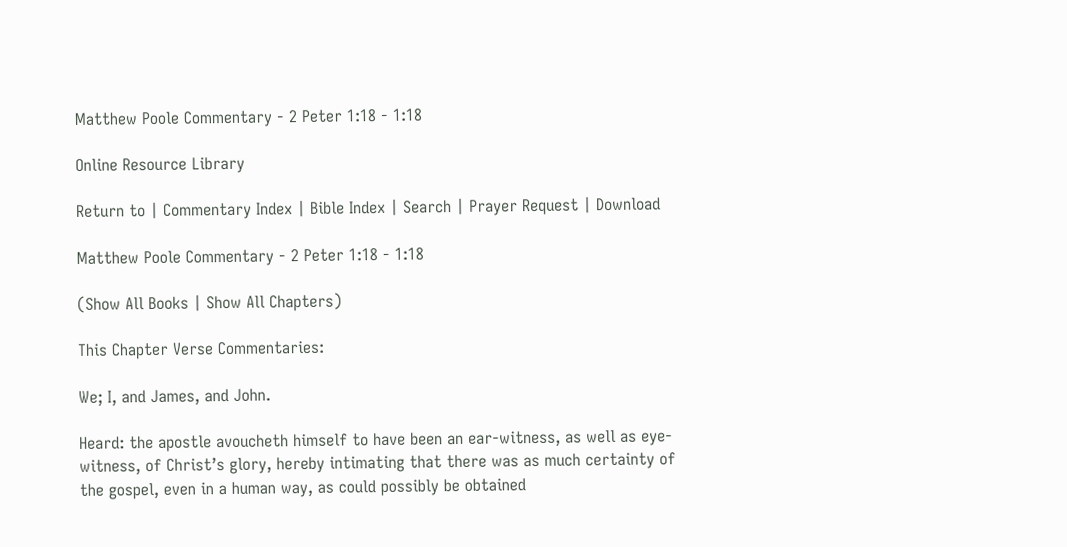Matthew Poole Commentary - 2 Peter 1:18 - 1:18

Online Resource Library

Return to | Commentary Index | Bible Index | Search | Prayer Request | Download

Matthew Poole Commentary - 2 Peter 1:18 - 1:18

(Show All Books | Show All Chapters)

This Chapter Verse Commentaries:

We; I, and James, and John.

Heard: the apostle avoucheth himself to have been an ear-witness, as well as eye-witness, of Christ’s glory, hereby intimating that there was as much certainty of the gospel, even in a human way, as could possibly be obtained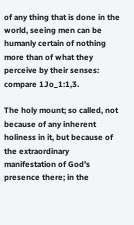of any thing that is done in the world, seeing men can be humanly certain of nothing more than of what they perceive by their senses: compare 1Jo_1:1,3.

The holy mount; so called, not because of any inherent holiness in it, but because of the extraordinary manifestation of God’s presence there; in the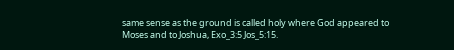same sense as the ground is called holy where God appeared to Moses and to Joshua, Exo_3:5 Jos_5:15.